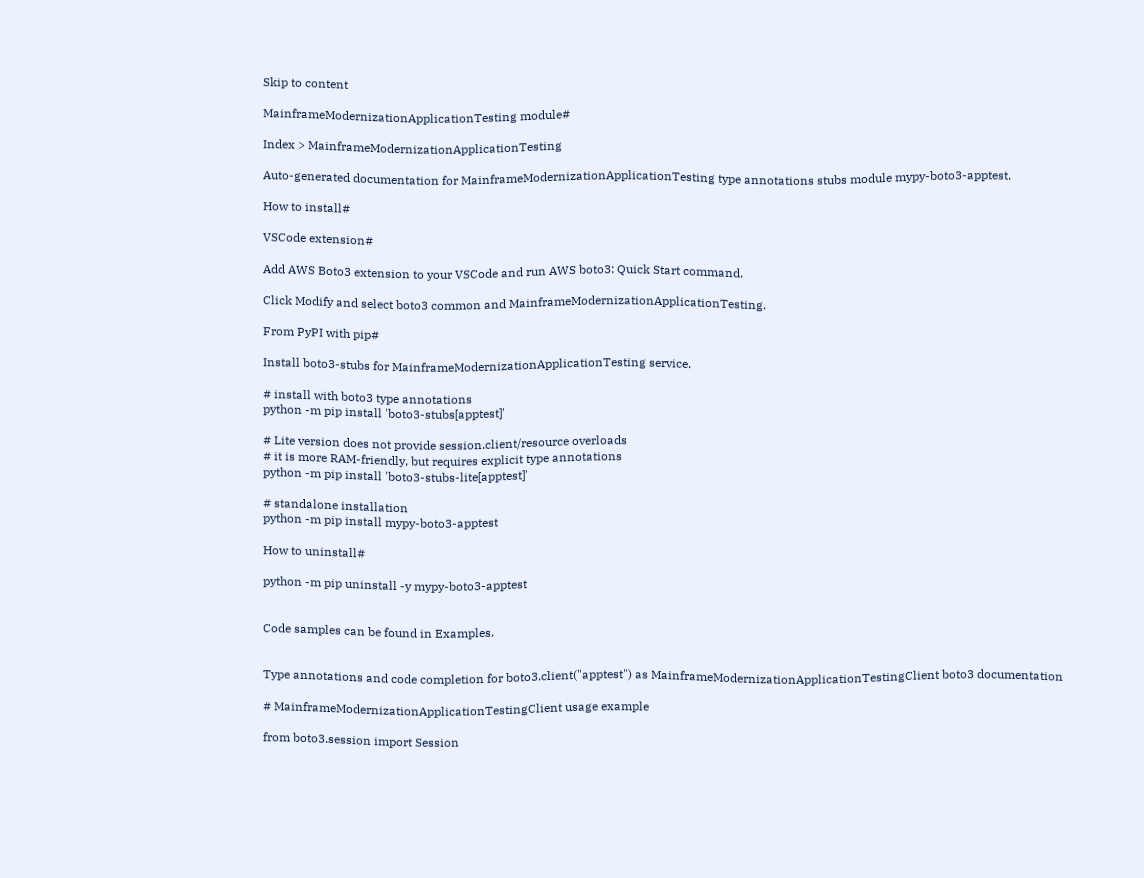Skip to content

MainframeModernizationApplicationTesting module#

Index > MainframeModernizationApplicationTesting

Auto-generated documentation for MainframeModernizationApplicationTesting type annotations stubs module mypy-boto3-apptest.

How to install#

VSCode extension#

Add AWS Boto3 extension to your VSCode and run AWS boto3: Quick Start command.

Click Modify and select boto3 common and MainframeModernizationApplicationTesting.

From PyPI with pip#

Install boto3-stubs for MainframeModernizationApplicationTesting service.

# install with boto3 type annotations
python -m pip install 'boto3-stubs[apptest]'

# Lite version does not provide session.client/resource overloads
# it is more RAM-friendly, but requires explicit type annotations
python -m pip install 'boto3-stubs-lite[apptest]'

# standalone installation
python -m pip install mypy-boto3-apptest

How to uninstall#

python -m pip uninstall -y mypy-boto3-apptest


Code samples can be found in Examples.


Type annotations and code completion for boto3.client("apptest") as MainframeModernizationApplicationTestingClient boto3 documentation

# MainframeModernizationApplicationTestingClient usage example

from boto3.session import Session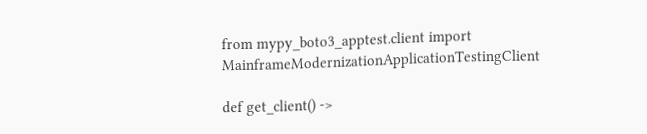from mypy_boto3_apptest.client import MainframeModernizationApplicationTestingClient

def get_client() ->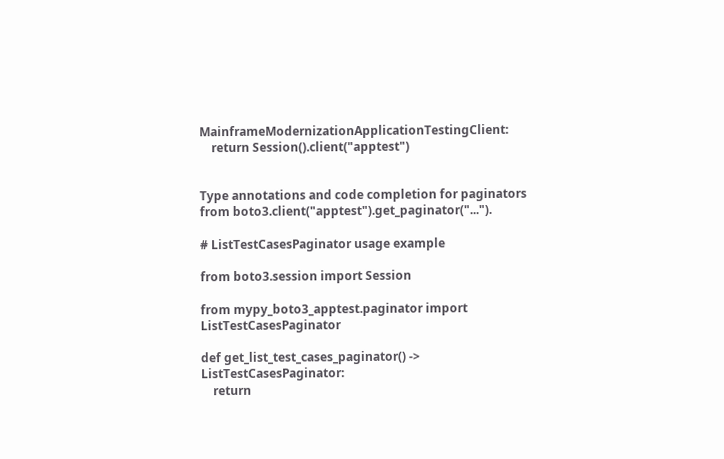MainframeModernizationApplicationTestingClient:
    return Session().client("apptest")


Type annotations and code completion for paginators from boto3.client("apptest").get_paginator("...").

# ListTestCasesPaginator usage example

from boto3.session import Session

from mypy_boto3_apptest.paginator import ListTestCasesPaginator

def get_list_test_cases_paginator() -> ListTestCasesPaginator:
    return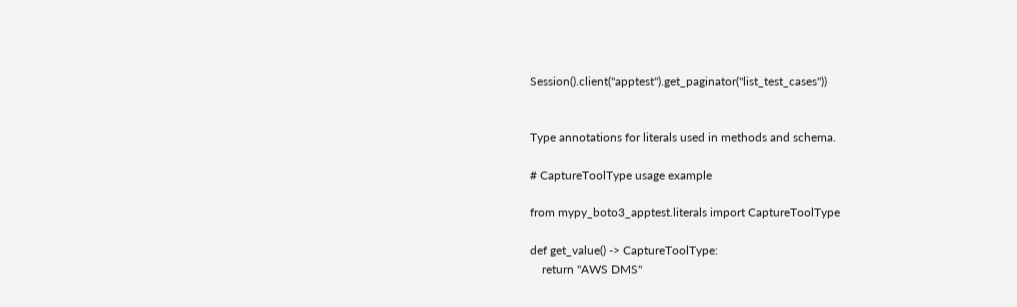Session().client("apptest").get_paginator("list_test_cases"))


Type annotations for literals used in methods and schema.

# CaptureToolType usage example

from mypy_boto3_apptest.literals import CaptureToolType

def get_value() -> CaptureToolType:
    return "AWS DMS"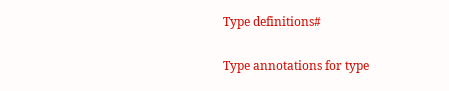Type definitions#

Type annotations for type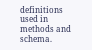definitions used in methods and schema.